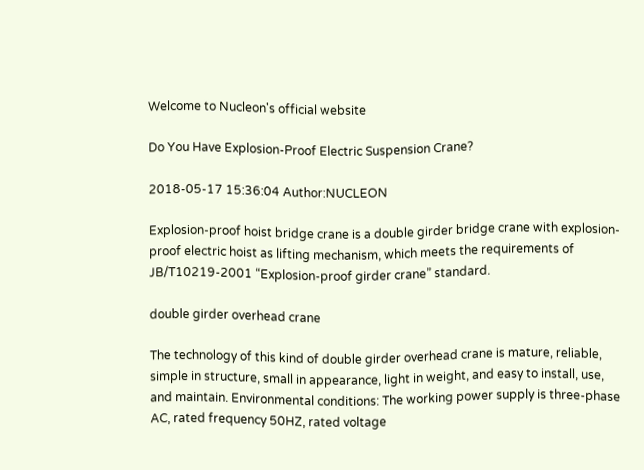Welcome to Nucleon's official website

Do You Have Explosion-Proof Electric Suspension Crane?

2018-05-17 15:36:04 Author:NUCLEON

Explosion-proof hoist bridge crane is a double girder bridge crane with explosion-proof electric hoist as lifting mechanism, which meets the requirements of JB/T10219-2001 “Explosion-proof girder crane” standard.

double girder overhead crane

The technology of this kind of double girder overhead crane is mature, reliable, simple in structure, small in appearance, light in weight, and easy to install, use, and maintain. Environmental conditions: The working power supply is three-phase AC, rated frequency 50HZ, rated voltage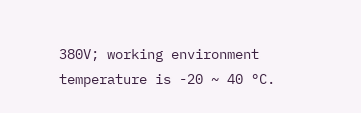380V; working environment temperature is -20 ~ 40 °C.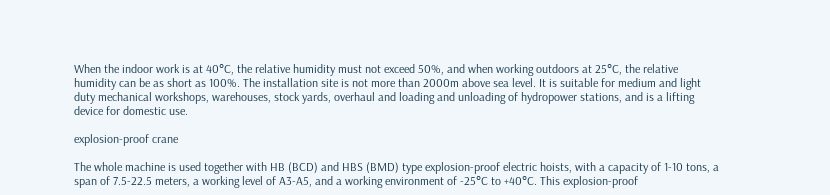When the indoor work is at 40°C, the relative humidity must not exceed 50%, and when working outdoors at 25°C, the relative humidity can be as short as 100%. The installation site is not more than 2000m above sea level. It is suitable for medium and light duty mechanical workshops, warehouses, stock yards, overhaul and loading and unloading of hydropower stations, and is a lifting device for domestic use.

explosion-proof crane

The whole machine is used together with HB (BCD) and HBS (BMD) type explosion-proof electric hoists, with a capacity of 1-10 tons, a span of 7.5-22.5 meters, a working level of A3-A5, and a working environment of -25°C to +40°C. This explosion-proof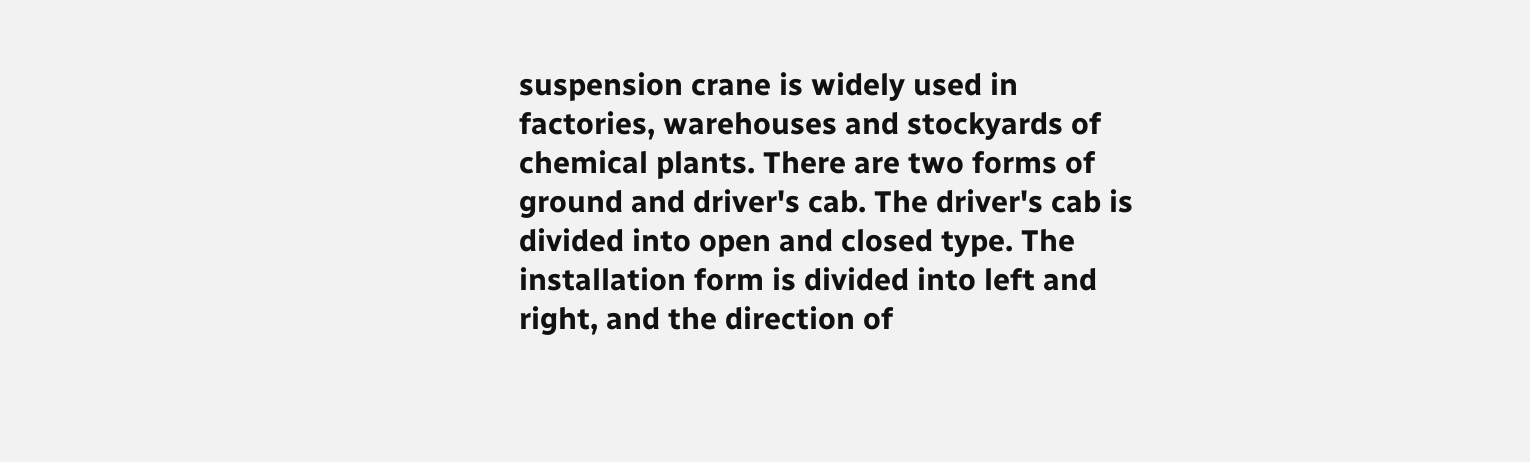suspension crane is widely used in factories, warehouses and stockyards of chemical plants. There are two forms of ground and driver's cab. The driver's cab is divided into open and closed type. The installation form is divided into left and right, and the direction of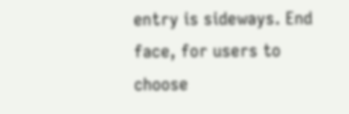entry is sideways. End face, for users to choose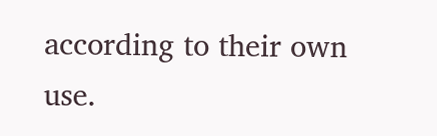according to their own use.